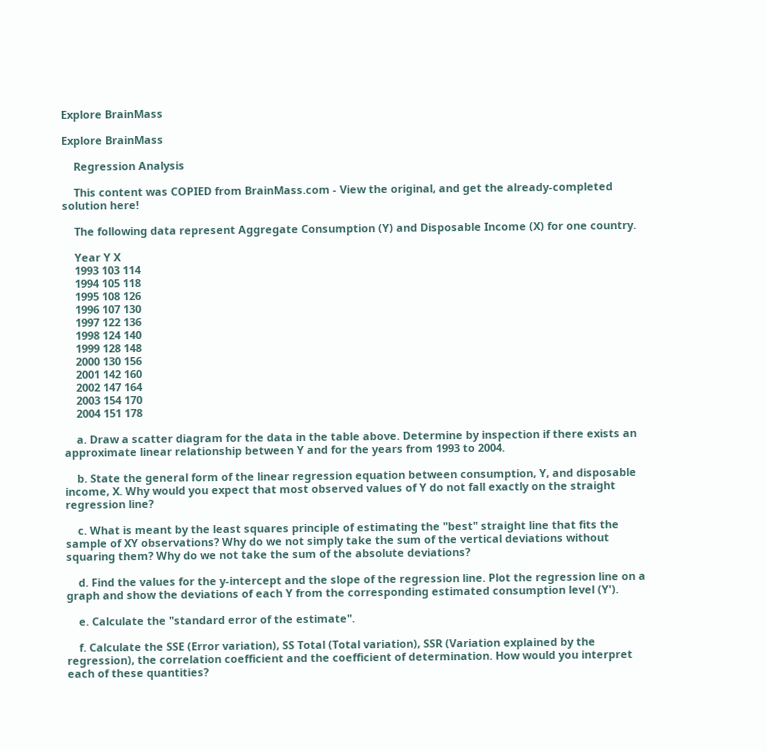Explore BrainMass

Explore BrainMass

    Regression Analysis

    This content was COPIED from BrainMass.com - View the original, and get the already-completed solution here!

    The following data represent Aggregate Consumption (Y) and Disposable Income (X) for one country.

    Year Y X
    1993 103 114
    1994 105 118
    1995 108 126
    1996 107 130
    1997 122 136
    1998 124 140
    1999 128 148
    2000 130 156
    2001 142 160
    2002 147 164
    2003 154 170
    2004 151 178

    a. Draw a scatter diagram for the data in the table above. Determine by inspection if there exists an approximate linear relationship between Y and for the years from 1993 to 2004.

    b. State the general form of the linear regression equation between consumption, Y, and disposable income, X. Why would you expect that most observed values of Y do not fall exactly on the straight regression line?

    c. What is meant by the least squares principle of estimating the "best" straight line that fits the sample of XY observations? Why do we not simply take the sum of the vertical deviations without squaring them? Why do we not take the sum of the absolute deviations?

    d. Find the values for the y-intercept and the slope of the regression line. Plot the regression line on a graph and show the deviations of each Y from the corresponding estimated consumption level (Y').

    e. Calculate the "standard error of the estimate".

    f. Calculate the SSE (Error variation), SS Total (Total variation), SSR (Variation explained by the regression), the correlation coefficient and the coefficient of determination. How would you interpret each of these quantities?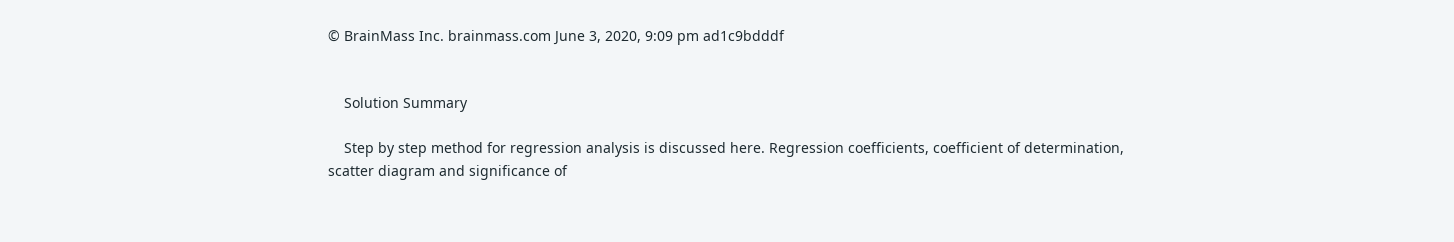© BrainMass Inc. brainmass.com June 3, 2020, 9:09 pm ad1c9bdddf


    Solution Summary

    Step by step method for regression analysis is discussed here. Regression coefficients, coefficient of determination, scatter diagram and significance of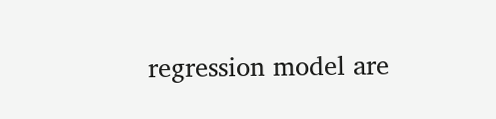regression model are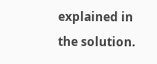explained in the solution.